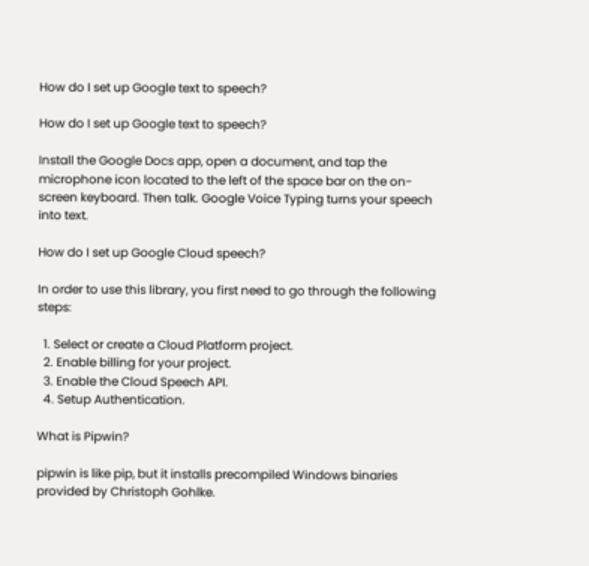How do I set up Google text to speech?

How do I set up Google text to speech?

Install the Google Docs app, open a document, and tap the microphone icon located to the left of the space bar on the on-screen keyboard. Then talk. Google Voice Typing turns your speech into text.

How do I set up Google Cloud speech?

In order to use this library, you first need to go through the following steps:

  1. Select or create a Cloud Platform project.
  2. Enable billing for your project.
  3. Enable the Cloud Speech API.
  4. Setup Authentication.

What is Pipwin?

pipwin is like pip, but it installs precompiled Windows binaries provided by Christoph Gohlke.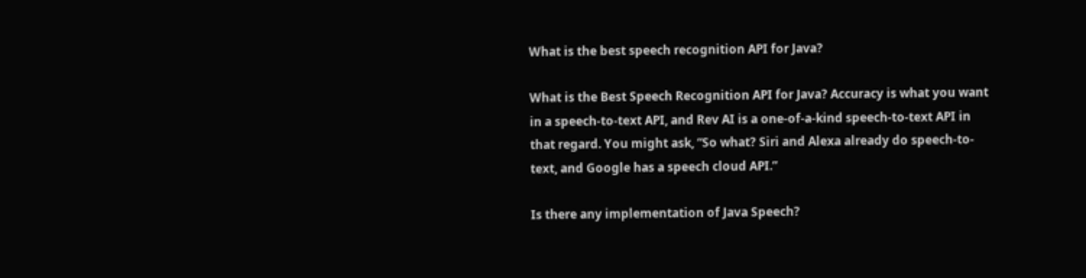What is the best speech recognition API for Java?

What is the Best Speech Recognition API for Java? Accuracy is what you want in a speech-to-text API, and Rev AI is a one-of-a-kind speech-to-text API in that regard. You might ask, “So what? Siri and Alexa already do speech-to-text, and Google has a speech cloud API.”

Is there any implementation of Java Speech?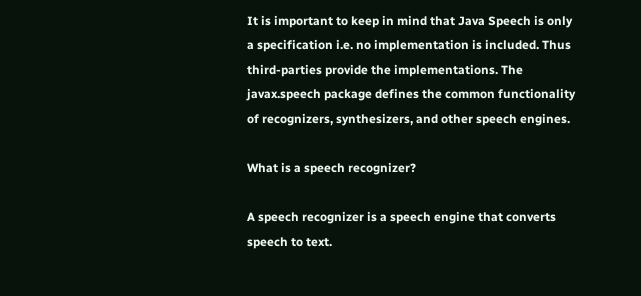It is important to keep in mind that Java Speech is only a specification i.e. no implementation is included. Thus third-parties provide the implementations. The javax.speech package defines the common functionality of recognizers, synthesizers, and other speech engines.

What is a speech recognizer?

A speech recognizer is a speech engine that converts speech to text.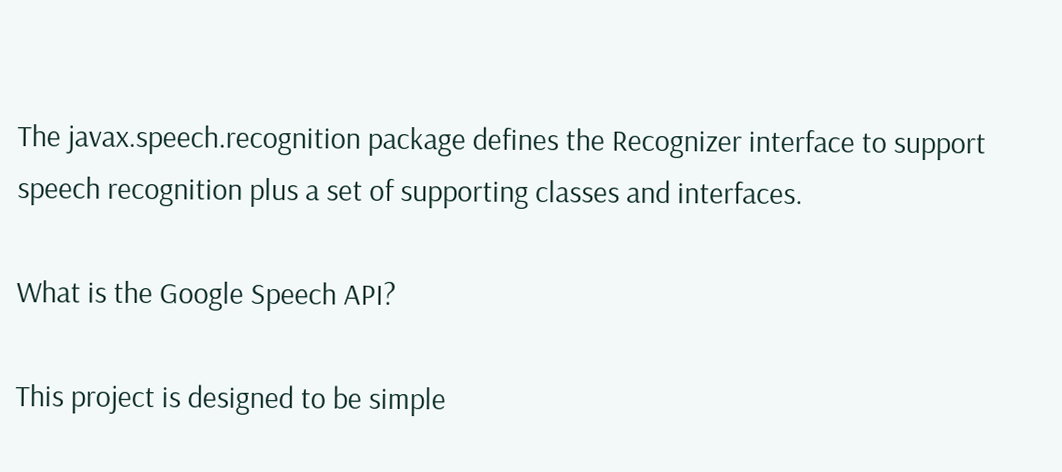The javax.speech.recognition package defines the Recognizer interface to support speech recognition plus a set of supporting classes and interfaces.

What is the Google Speech API?

This project is designed to be simple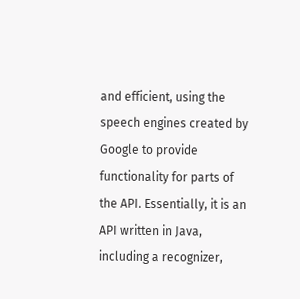and efficient, using the speech engines created by Google to provide functionality for parts of the API. Essentially, it is an API written in Java, including a recognizer,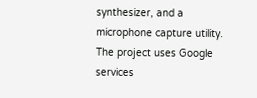synthesizer, and a microphone capture utility. The project uses Google services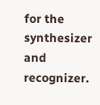for the synthesizer and recognizer.